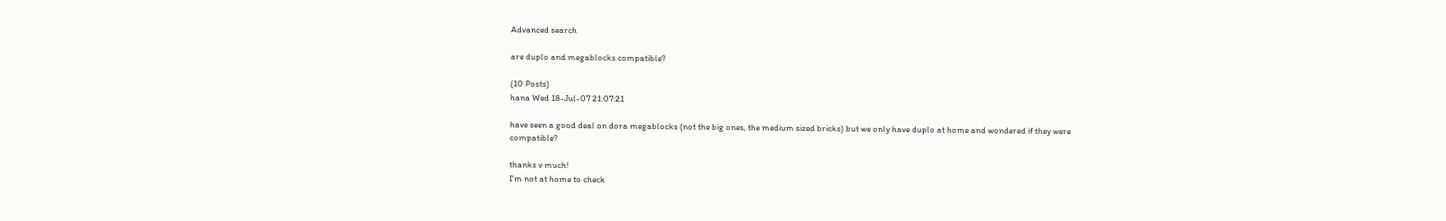Advanced search

are duplo and megablocks compatible?

(10 Posts)
hana Wed 18-Jul-07 21:07:21

have seen a good deal on dora megablocks (not the big ones, the medium sized bricks) but we only have duplo at home and wondered if they were compatible?

thanks v much!
I'm not at home to check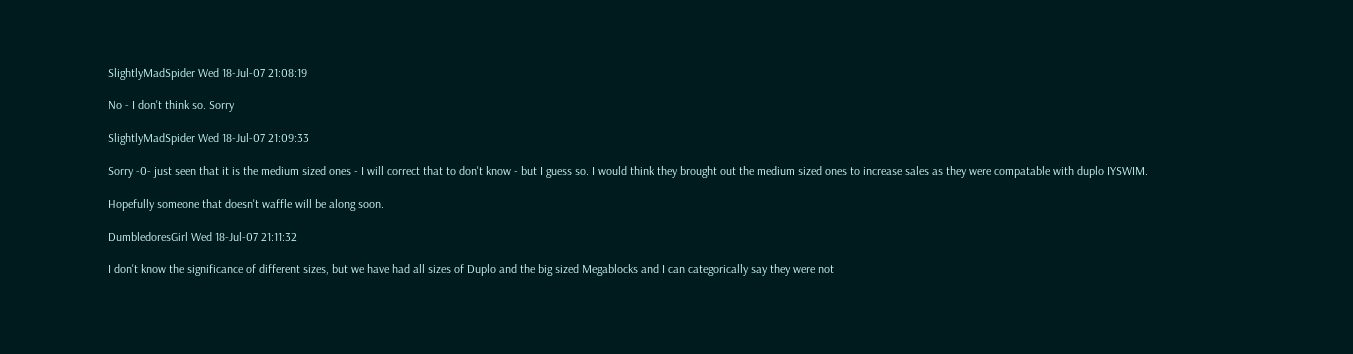SlightlyMadSpider Wed 18-Jul-07 21:08:19

No - I don't think so. Sorry

SlightlyMadSpider Wed 18-Jul-07 21:09:33

Sorry -0- just seen that it is the medium sized ones - I will correct that to don't know - but I guess so. I would think they brought out the medium sized ones to increase sales as they were compatable with duplo IYSWIM.

Hopefully someone that doesn't waffle will be along soon.

DumbledoresGirl Wed 18-Jul-07 21:11:32

I don't know the significance of different sizes, but we have had all sizes of Duplo and the big sized Megablocks and I can categorically say they were not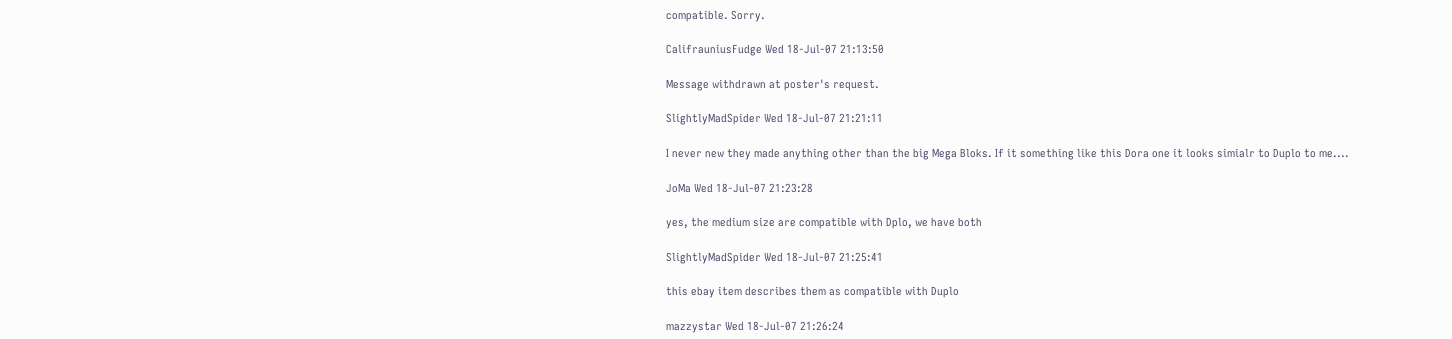compatible. Sorry.

CalifrauniusFudge Wed 18-Jul-07 21:13:50

Message withdrawn at poster's request.

SlightlyMadSpider Wed 18-Jul-07 21:21:11

I never new they made anything other than the big Mega Bloks. If it something like this Dora one it looks simialr to Duplo to me....

JoMa Wed 18-Jul-07 21:23:28

yes, the medium size are compatible with Dplo, we have both

SlightlyMadSpider Wed 18-Jul-07 21:25:41

this ebay item describes them as compatible with Duplo

mazzystar Wed 18-Jul-07 21:26:24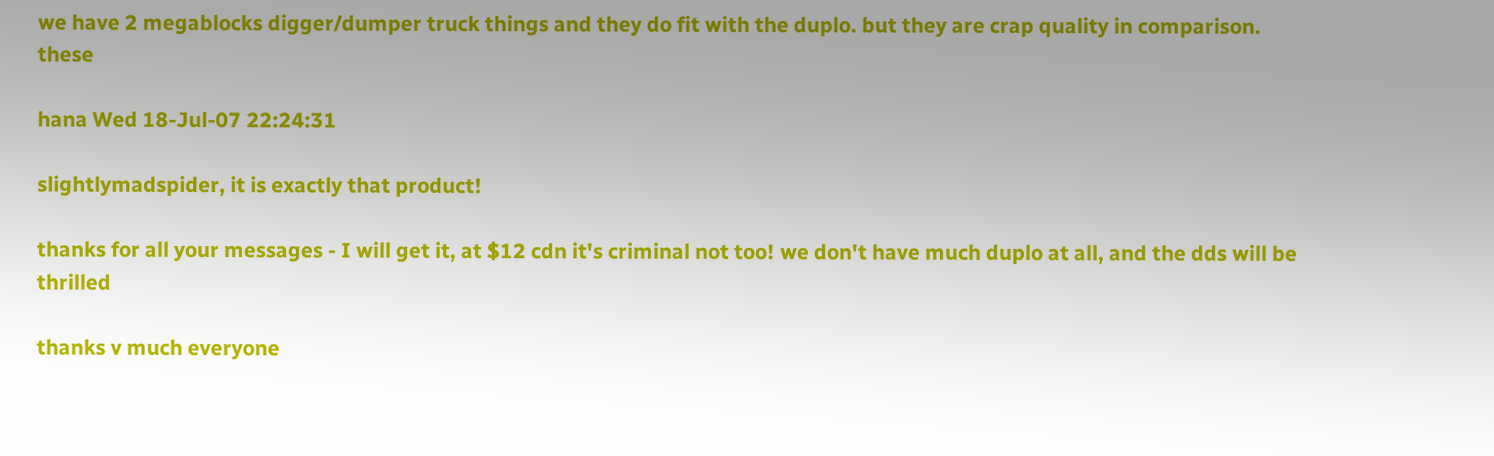we have 2 megablocks digger/dumper truck things and they do fit with the duplo. but they are crap quality in comparison. these

hana Wed 18-Jul-07 22:24:31

slightlymadspider, it is exactly that product!

thanks for all your messages - I will get it, at $12 cdn it's criminal not too! we don't have much duplo at all, and the dds will be thrilled

thanks v much everyone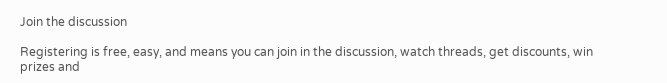Join the discussion

Registering is free, easy, and means you can join in the discussion, watch threads, get discounts, win prizes and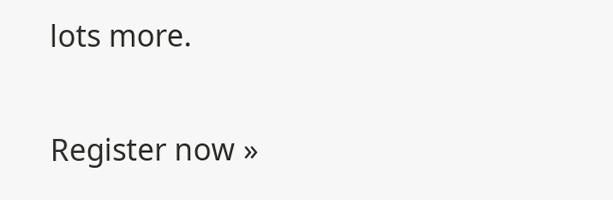lots more.

Register now »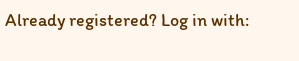Already registered? Log in with: